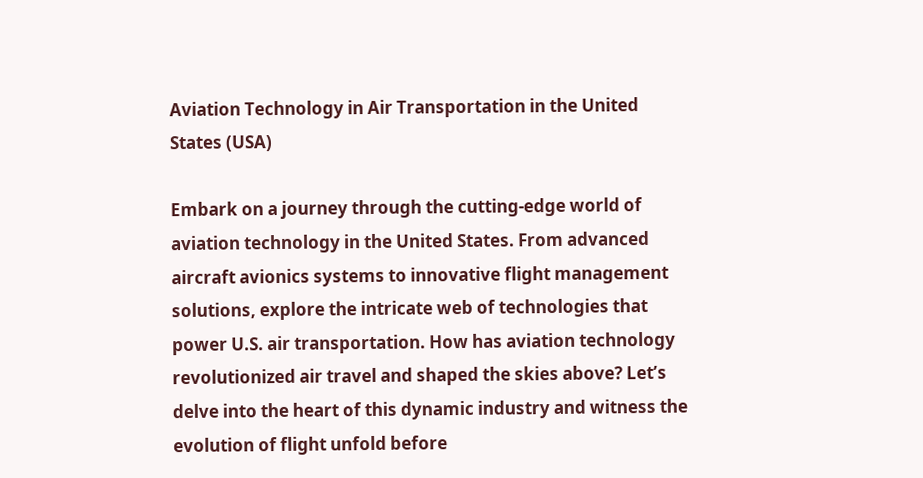Aviation Technology in Air Transportation in the United States (USA)

Embark on a journey through the cutting-edge world of aviation technology in the United States. From advanced aircraft avionics systems to innovative flight management solutions, explore the intricate web of technologies that power U.S. air transportation. How has aviation technology revolutionized air travel and shaped the skies above? Let’s delve into the heart of this dynamic industry and witness the evolution of flight unfold before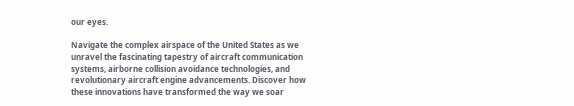our eyes.

Navigate the complex airspace of the United States as we unravel the fascinating tapestry of aircraft communication systems, airborne collision avoidance technologies, and revolutionary aircraft engine advancements. Discover how these innovations have transformed the way we soar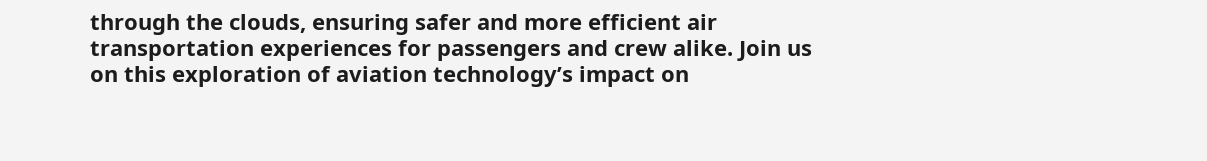through the clouds, ensuring safer and more efficient air transportation experiences for passengers and crew alike. Join us on this exploration of aviation technology’s impact on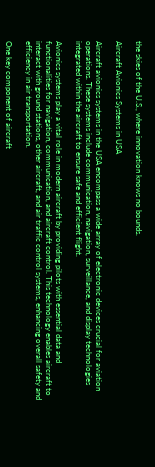the skies of the U.S., where innovation knows no bounds.

Aircraft Avionics Systems in USA

Aircraft avionics systems in the USA encompass a wide array of electronic devices crucial for aviation operations. These systems include communication, navigation, surveillance, and display technologies integrated within the aircraft to ensure safe and efficient flight.

Avionics systems play a vital role in modern aircraft by providing pilots with essential data and functionalities for navigation, communication, and aircraft control. This technology enables aircraft to interact with ground stations, other aircraft, and air traffic control systems, enhancing overall safety and efficiency in air transportation.

One key component of aircraft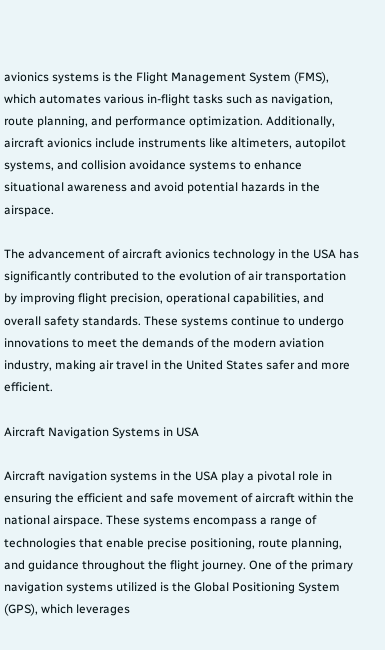avionics systems is the Flight Management System (FMS), which automates various in-flight tasks such as navigation, route planning, and performance optimization. Additionally, aircraft avionics include instruments like altimeters, autopilot systems, and collision avoidance systems to enhance situational awareness and avoid potential hazards in the airspace.

The advancement of aircraft avionics technology in the USA has significantly contributed to the evolution of air transportation by improving flight precision, operational capabilities, and overall safety standards. These systems continue to undergo innovations to meet the demands of the modern aviation industry, making air travel in the United States safer and more efficient.

Aircraft Navigation Systems in USA

Aircraft navigation systems in the USA play a pivotal role in ensuring the efficient and safe movement of aircraft within the national airspace. These systems encompass a range of technologies that enable precise positioning, route planning, and guidance throughout the flight journey. One of the primary navigation systems utilized is the Global Positioning System (GPS), which leverages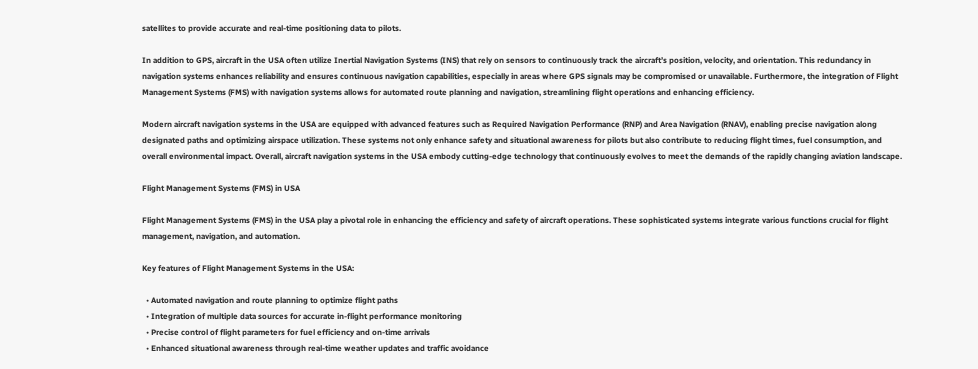satellites to provide accurate and real-time positioning data to pilots.

In addition to GPS, aircraft in the USA often utilize Inertial Navigation Systems (INS) that rely on sensors to continuously track the aircraft’s position, velocity, and orientation. This redundancy in navigation systems enhances reliability and ensures continuous navigation capabilities, especially in areas where GPS signals may be compromised or unavailable. Furthermore, the integration of Flight Management Systems (FMS) with navigation systems allows for automated route planning and navigation, streamlining flight operations and enhancing efficiency.

Modern aircraft navigation systems in the USA are equipped with advanced features such as Required Navigation Performance (RNP) and Area Navigation (RNAV), enabling precise navigation along designated paths and optimizing airspace utilization. These systems not only enhance safety and situational awareness for pilots but also contribute to reducing flight times, fuel consumption, and overall environmental impact. Overall, aircraft navigation systems in the USA embody cutting-edge technology that continuously evolves to meet the demands of the rapidly changing aviation landscape.

Flight Management Systems (FMS) in USA

Flight Management Systems (FMS) in the USA play a pivotal role in enhancing the efficiency and safety of aircraft operations. These sophisticated systems integrate various functions crucial for flight management, navigation, and automation.

Key features of Flight Management Systems in the USA:

  • Automated navigation and route planning to optimize flight paths
  • Integration of multiple data sources for accurate in-flight performance monitoring
  • Precise control of flight parameters for fuel efficiency and on-time arrivals
  • Enhanced situational awareness through real-time weather updates and traffic avoidance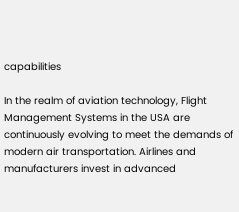capabilities

In the realm of aviation technology, Flight Management Systems in the USA are continuously evolving to meet the demands of modern air transportation. Airlines and manufacturers invest in advanced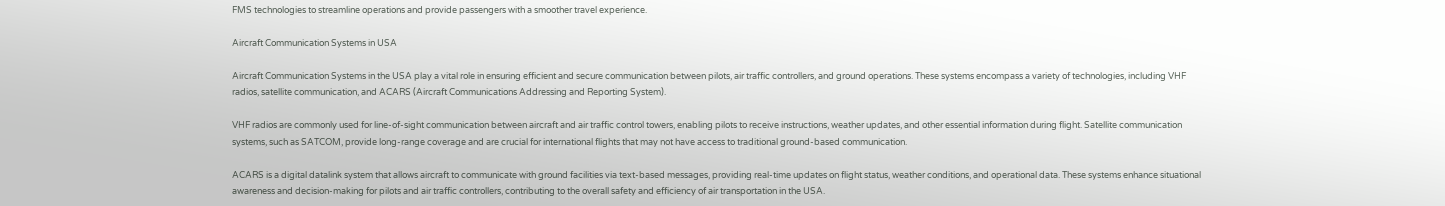FMS technologies to streamline operations and provide passengers with a smoother travel experience.

Aircraft Communication Systems in USA

Aircraft Communication Systems in the USA play a vital role in ensuring efficient and secure communication between pilots, air traffic controllers, and ground operations. These systems encompass a variety of technologies, including VHF radios, satellite communication, and ACARS (Aircraft Communications Addressing and Reporting System).

VHF radios are commonly used for line-of-sight communication between aircraft and air traffic control towers, enabling pilots to receive instructions, weather updates, and other essential information during flight. Satellite communication systems, such as SATCOM, provide long-range coverage and are crucial for international flights that may not have access to traditional ground-based communication.

ACARS is a digital datalink system that allows aircraft to communicate with ground facilities via text-based messages, providing real-time updates on flight status, weather conditions, and operational data. These systems enhance situational awareness and decision-making for pilots and air traffic controllers, contributing to the overall safety and efficiency of air transportation in the USA.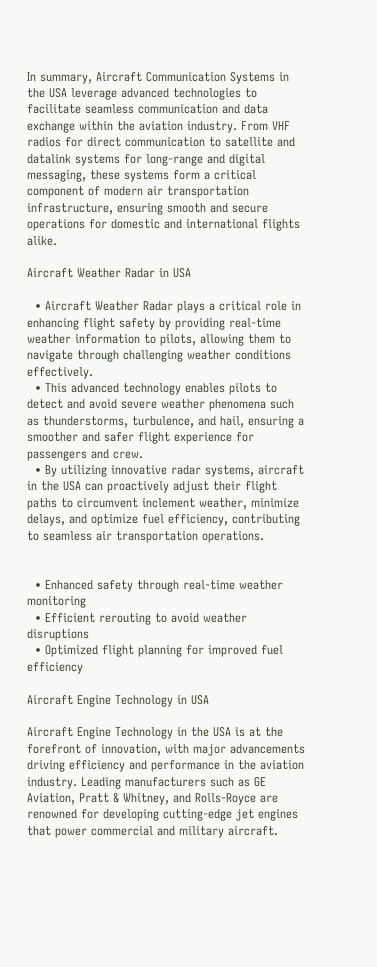In summary, Aircraft Communication Systems in the USA leverage advanced technologies to facilitate seamless communication and data exchange within the aviation industry. From VHF radios for direct communication to satellite and datalink systems for long-range and digital messaging, these systems form a critical component of modern air transportation infrastructure, ensuring smooth and secure operations for domestic and international flights alike.

Aircraft Weather Radar in USA

  • Aircraft Weather Radar plays a critical role in enhancing flight safety by providing real-time weather information to pilots, allowing them to navigate through challenging weather conditions effectively.
  • This advanced technology enables pilots to detect and avoid severe weather phenomena such as thunderstorms, turbulence, and hail, ensuring a smoother and safer flight experience for passengers and crew.
  • By utilizing innovative radar systems, aircraft in the USA can proactively adjust their flight paths to circumvent inclement weather, minimize delays, and optimize fuel efficiency, contributing to seamless air transportation operations.


  • Enhanced safety through real-time weather monitoring
  • Efficient rerouting to avoid weather disruptions
  • Optimized flight planning for improved fuel efficiency

Aircraft Engine Technology in USA

Aircraft Engine Technology in the USA is at the forefront of innovation, with major advancements driving efficiency and performance in the aviation industry. Leading manufacturers such as GE Aviation, Pratt & Whitney, and Rolls-Royce are renowned for developing cutting-edge jet engines that power commercial and military aircraft.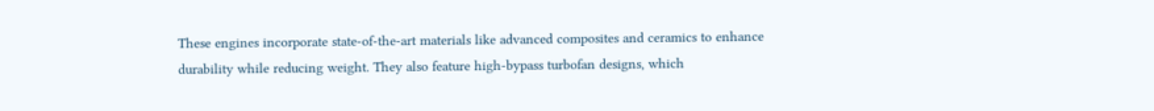These engines incorporate state-of-the-art materials like advanced composites and ceramics to enhance durability while reducing weight. They also feature high-bypass turbofan designs, which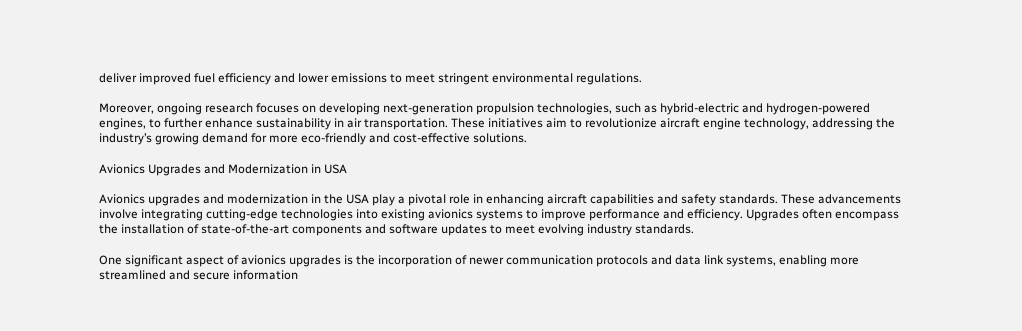deliver improved fuel efficiency and lower emissions to meet stringent environmental regulations.

Moreover, ongoing research focuses on developing next-generation propulsion technologies, such as hybrid-electric and hydrogen-powered engines, to further enhance sustainability in air transportation. These initiatives aim to revolutionize aircraft engine technology, addressing the industry’s growing demand for more eco-friendly and cost-effective solutions.

Avionics Upgrades and Modernization in USA

Avionics upgrades and modernization in the USA play a pivotal role in enhancing aircraft capabilities and safety standards. These advancements involve integrating cutting-edge technologies into existing avionics systems to improve performance and efficiency. Upgrades often encompass the installation of state-of-the-art components and software updates to meet evolving industry standards.

One significant aspect of avionics upgrades is the incorporation of newer communication protocols and data link systems, enabling more streamlined and secure information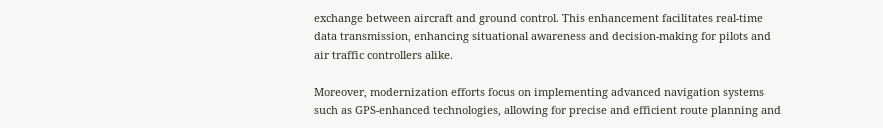exchange between aircraft and ground control. This enhancement facilitates real-time data transmission, enhancing situational awareness and decision-making for pilots and air traffic controllers alike.

Moreover, modernization efforts focus on implementing advanced navigation systems such as GPS-enhanced technologies, allowing for precise and efficient route planning and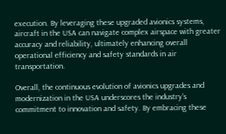execution. By leveraging these upgraded avionics systems, aircraft in the USA can navigate complex airspace with greater accuracy and reliability, ultimately enhancing overall operational efficiency and safety standards in air transportation.

Overall, the continuous evolution of avionics upgrades and modernization in the USA underscores the industry’s commitment to innovation and safety. By embracing these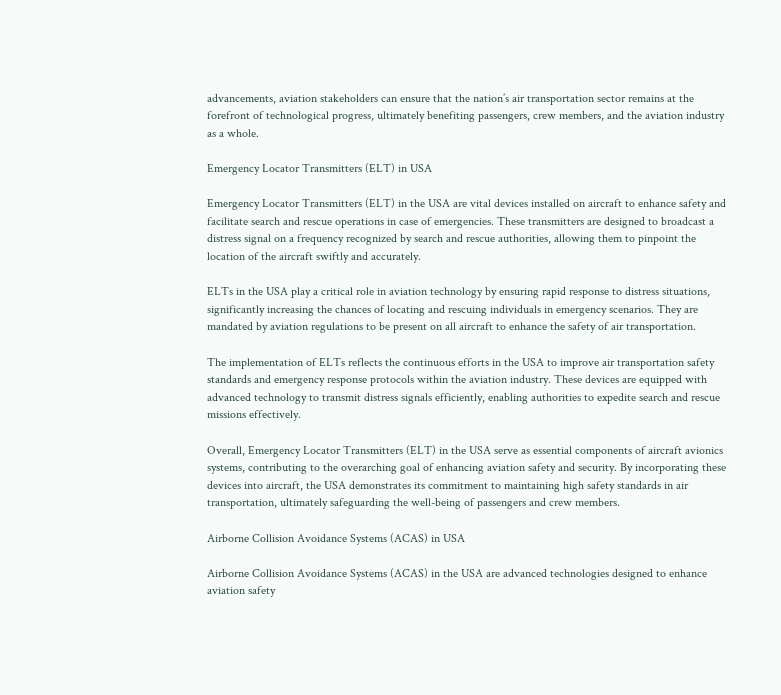advancements, aviation stakeholders can ensure that the nation’s air transportation sector remains at the forefront of technological progress, ultimately benefiting passengers, crew members, and the aviation industry as a whole.

Emergency Locator Transmitters (ELT) in USA

Emergency Locator Transmitters (ELT) in the USA are vital devices installed on aircraft to enhance safety and facilitate search and rescue operations in case of emergencies. These transmitters are designed to broadcast a distress signal on a frequency recognized by search and rescue authorities, allowing them to pinpoint the location of the aircraft swiftly and accurately.

ELTs in the USA play a critical role in aviation technology by ensuring rapid response to distress situations, significantly increasing the chances of locating and rescuing individuals in emergency scenarios. They are mandated by aviation regulations to be present on all aircraft to enhance the safety of air transportation.

The implementation of ELTs reflects the continuous efforts in the USA to improve air transportation safety standards and emergency response protocols within the aviation industry. These devices are equipped with advanced technology to transmit distress signals efficiently, enabling authorities to expedite search and rescue missions effectively.

Overall, Emergency Locator Transmitters (ELT) in the USA serve as essential components of aircraft avionics systems, contributing to the overarching goal of enhancing aviation safety and security. By incorporating these devices into aircraft, the USA demonstrates its commitment to maintaining high safety standards in air transportation, ultimately safeguarding the well-being of passengers and crew members.

Airborne Collision Avoidance Systems (ACAS) in USA

Airborne Collision Avoidance Systems (ACAS) in the USA are advanced technologies designed to enhance aviation safety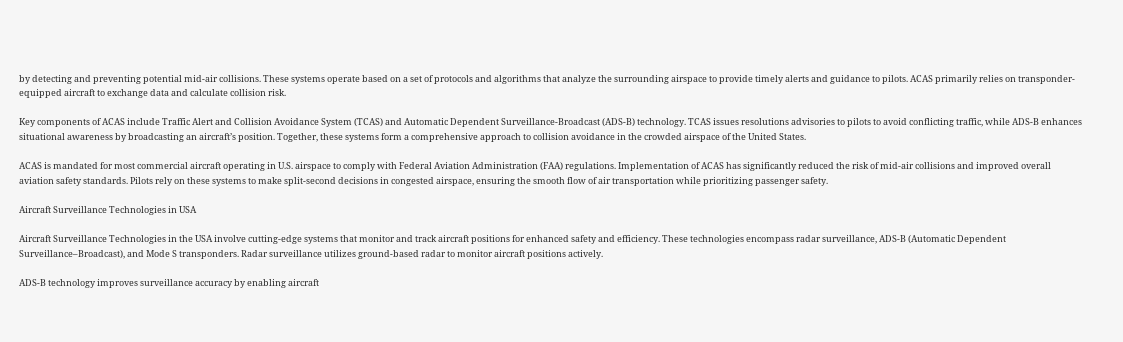by detecting and preventing potential mid-air collisions. These systems operate based on a set of protocols and algorithms that analyze the surrounding airspace to provide timely alerts and guidance to pilots. ACAS primarily relies on transponder-equipped aircraft to exchange data and calculate collision risk.

Key components of ACAS include Traffic Alert and Collision Avoidance System (TCAS) and Automatic Dependent Surveillance-Broadcast (ADS-B) technology. TCAS issues resolutions advisories to pilots to avoid conflicting traffic, while ADS-B enhances situational awareness by broadcasting an aircraft’s position. Together, these systems form a comprehensive approach to collision avoidance in the crowded airspace of the United States.

ACAS is mandated for most commercial aircraft operating in U.S. airspace to comply with Federal Aviation Administration (FAA) regulations. Implementation of ACAS has significantly reduced the risk of mid-air collisions and improved overall aviation safety standards. Pilots rely on these systems to make split-second decisions in congested airspace, ensuring the smooth flow of air transportation while prioritizing passenger safety.

Aircraft Surveillance Technologies in USA

Aircraft Surveillance Technologies in the USA involve cutting-edge systems that monitor and track aircraft positions for enhanced safety and efficiency. These technologies encompass radar surveillance, ADS-B (Automatic Dependent Surveillance–Broadcast), and Mode S transponders. Radar surveillance utilizes ground-based radar to monitor aircraft positions actively.

ADS-B technology improves surveillance accuracy by enabling aircraft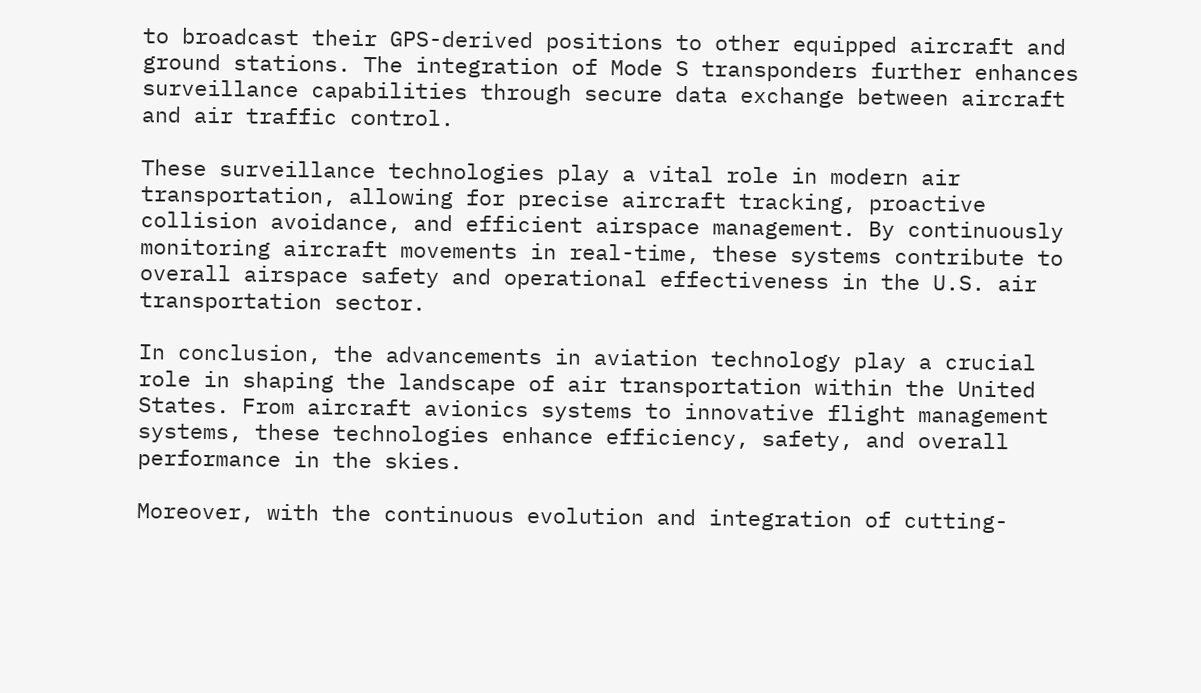to broadcast their GPS-derived positions to other equipped aircraft and ground stations. The integration of Mode S transponders further enhances surveillance capabilities through secure data exchange between aircraft and air traffic control.

These surveillance technologies play a vital role in modern air transportation, allowing for precise aircraft tracking, proactive collision avoidance, and efficient airspace management. By continuously monitoring aircraft movements in real-time, these systems contribute to overall airspace safety and operational effectiveness in the U.S. air transportation sector.

In conclusion, the advancements in aviation technology play a crucial role in shaping the landscape of air transportation within the United States. From aircraft avionics systems to innovative flight management systems, these technologies enhance efficiency, safety, and overall performance in the skies.

Moreover, with the continuous evolution and integration of cutting-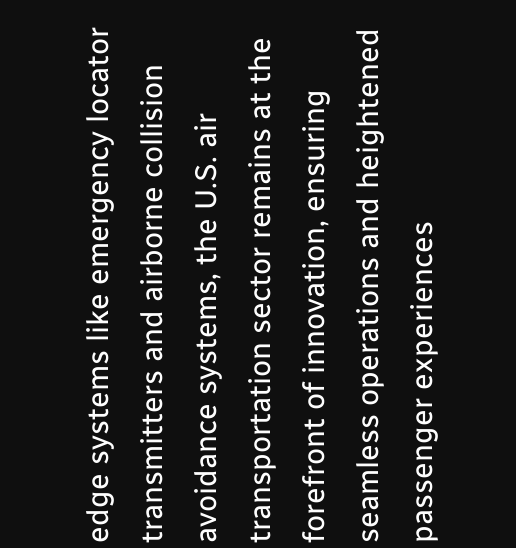edge systems like emergency locator transmitters and airborne collision avoidance systems, the U.S. air transportation sector remains at the forefront of innovation, ensuring seamless operations and heightened passenger experiences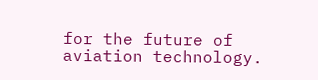for the future of aviation technology.